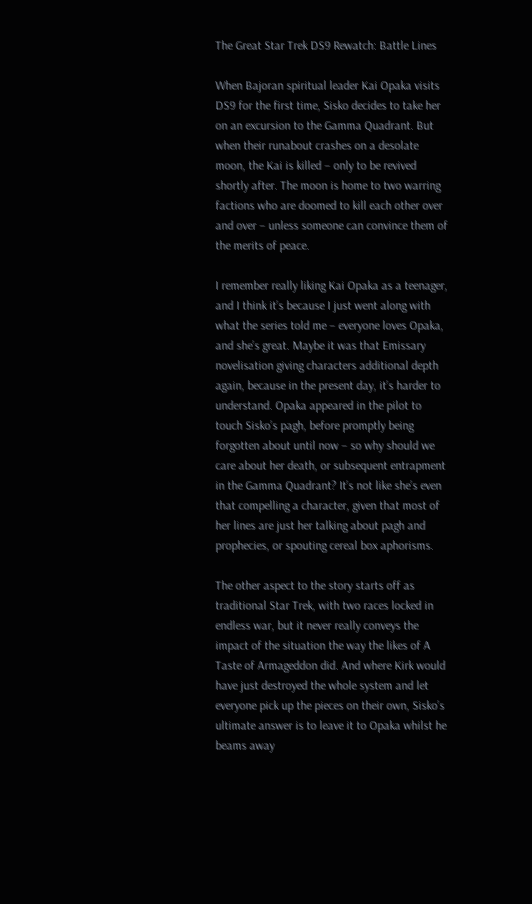The Great Star Trek DS9 Rewatch: Battle Lines

When Bajoran spiritual leader Kai Opaka visits DS9 for the first time, Sisko decides to take her on an excursion to the Gamma Quadrant. But when their runabout crashes on a desolate moon, the Kai is killed – only to be revived shortly after. The moon is home to two warring factions who are doomed to kill each other over and over – unless someone can convince them of the merits of peace.

I remember really liking Kai Opaka as a teenager, and I think it’s because I just went along with what the series told me – everyone loves Opaka, and she’s great. Maybe it was that Emissary novelisation giving characters additional depth again, because in the present day, it’s harder to understand. Opaka appeared in the pilot to touch Sisko’s pagh, before promptly being forgotten about until now – so why should we care about her death, or subsequent entrapment in the Gamma Quadrant? It’s not like she’s even that compelling a character, given that most of her lines are just her talking about pagh and prophecies, or spouting cereal box aphorisms.

The other aspect to the story starts off as traditional Star Trek, with two races locked in endless war, but it never really conveys the impact of the situation the way the likes of A Taste of Armageddon did. And where Kirk would have just destroyed the whole system and let everyone pick up the pieces on their own, Sisko’s ultimate answer is to leave it to Opaka whilst he beams away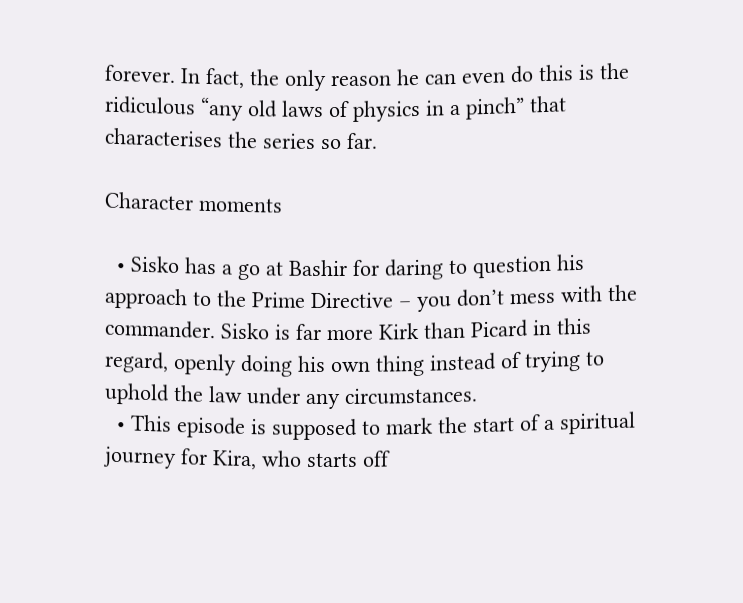forever. In fact, the only reason he can even do this is the ridiculous “any old laws of physics in a pinch” that characterises the series so far.

Character moments

  • Sisko has a go at Bashir for daring to question his approach to the Prime Directive – you don’t mess with the commander. Sisko is far more Kirk than Picard in this regard, openly doing his own thing instead of trying to uphold the law under any circumstances.
  • This episode is supposed to mark the start of a spiritual journey for Kira, who starts off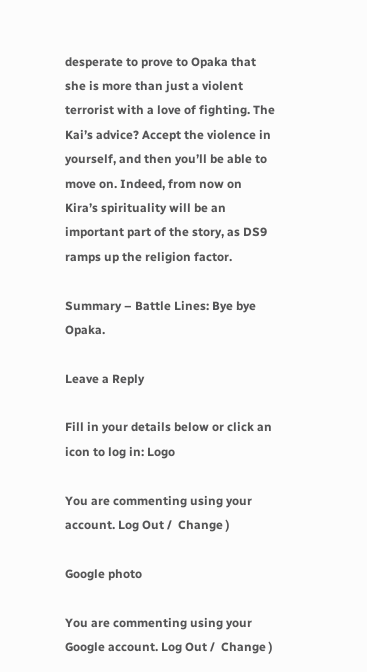desperate to prove to Opaka that she is more than just a violent terrorist with a love of fighting. The Kai’s advice? Accept the violence in yourself, and then you’ll be able to move on. Indeed, from now on Kira’s spirituality will be an important part of the story, as DS9 ramps up the religion factor.

Summary – Battle Lines: Bye bye Opaka.

Leave a Reply

Fill in your details below or click an icon to log in: Logo

You are commenting using your account. Log Out /  Change )

Google photo

You are commenting using your Google account. Log Out /  Change )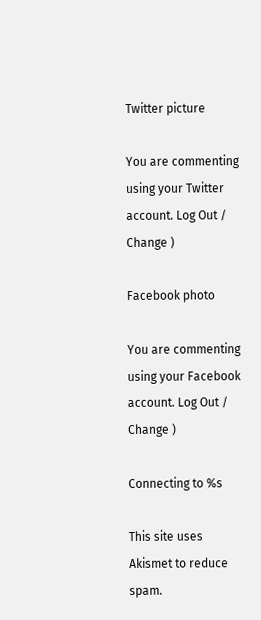Twitter picture

You are commenting using your Twitter account. Log Out /  Change )

Facebook photo

You are commenting using your Facebook account. Log Out /  Change )

Connecting to %s

This site uses Akismet to reduce spam.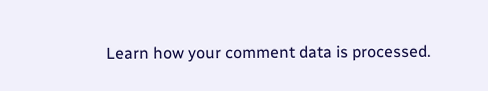Learn how your comment data is processed.